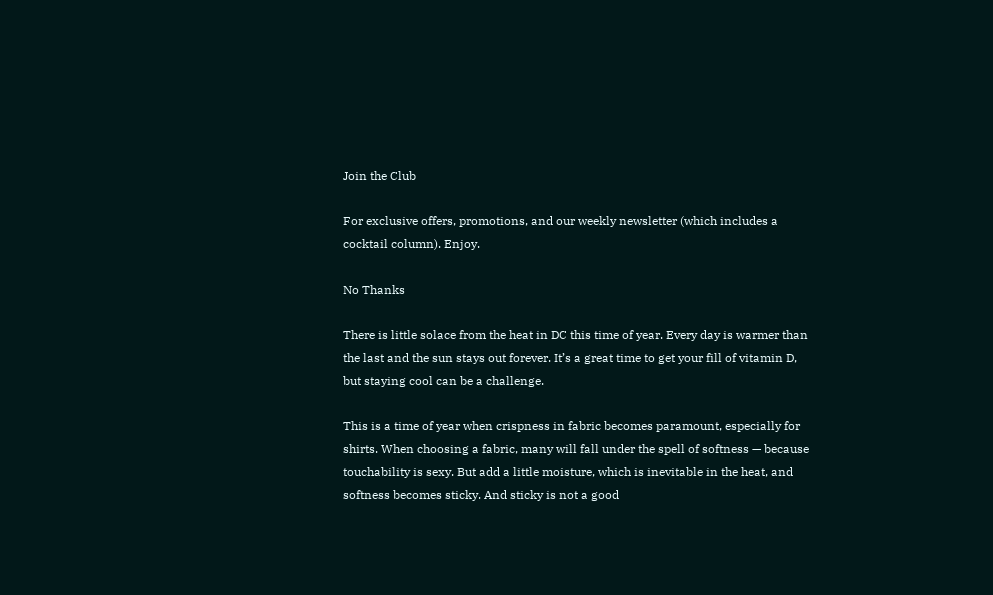Join the Club

For exclusive offers, promotions, and our weekly newsletter (which includes a cocktail column). Enjoy.

No Thanks

There is little solace from the heat in DC this time of year. Every day is warmer than the last and the sun stays out forever. It’s a great time to get your fill of vitamin D, but staying cool can be a challenge.

This is a time of year when crispness in fabric becomes paramount, especially for shirts. When choosing a fabric, many will fall under the spell of softness — because touchability is sexy. But add a little moisture, which is inevitable in the heat, and softness becomes sticky. And sticky is not a good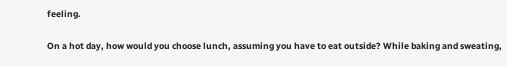feeling.

On a hot day, how would you choose lunch, assuming you have to eat outside? While baking and sweating,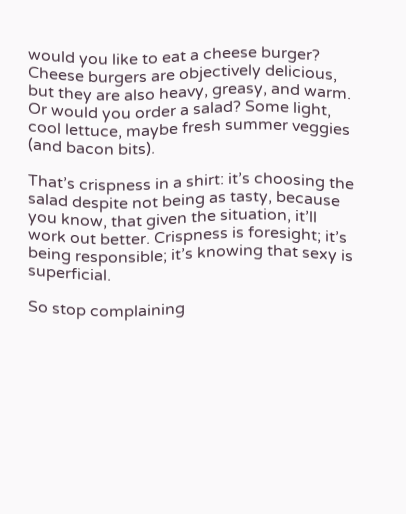would you like to eat a cheese burger? Cheese burgers are objectively delicious, but they are also heavy, greasy, and warm. Or would you order a salad? Some light, cool lettuce, maybe fresh summer veggies (and bacon bits).

That’s crispness in a shirt: it’s choosing the salad despite not being as tasty, because you know, that given the situation, it’ll work out better. Crispness is foresight; it’s being responsible; it’s knowing that sexy is superficial.

So stop complaining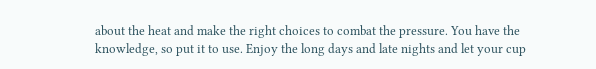about the heat and make the right choices to combat the pressure. You have the knowledge, so put it to use. Enjoy the long days and late nights and let your cup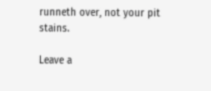runneth over, not your pit stains.

Leave a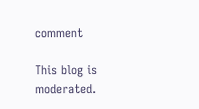comment

This blog is moderated.